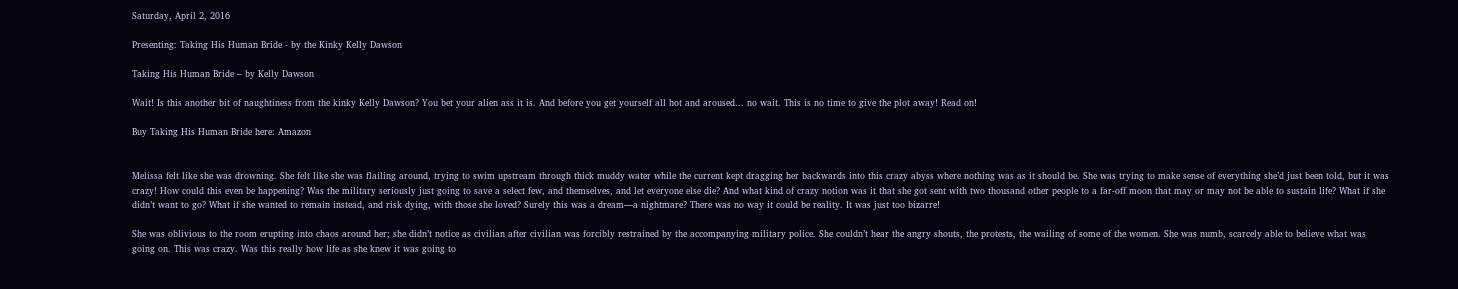Saturday, April 2, 2016

Presenting: Taking His Human Bride - by the Kinky Kelly Dawson

Taking His Human Bride – by Kelly Dawson

Wait! Is this another bit of naughtiness from the kinky Kelly Dawson? You bet your alien ass it is. And before you get yourself all hot and aroused... no wait. This is no time to give the plot away! Read on!

Buy Taking His Human Bride here: Amazon


Melissa felt like she was drowning. She felt like she was flailing around, trying to swim upstream through thick muddy water while the current kept dragging her backwards into this crazy abyss where nothing was as it should be. She was trying to make sense of everything she’d just been told, but it was crazy! How could this even be happening? Was the military seriously just going to save a select few, and themselves, and let everyone else die? And what kind of crazy notion was it that she got sent with two thousand other people to a far-off moon that may or may not be able to sustain life? What if she didn’t want to go? What if she wanted to remain instead, and risk dying, with those she loved? Surely this was a dream—a nightmare? There was no way it could be reality. It was just too bizarre!

She was oblivious to the room erupting into chaos around her; she didn’t notice as civilian after civilian was forcibly restrained by the accompanying military police. She couldn’t hear the angry shouts, the protests, the wailing of some of the women. She was numb, scarcely able to believe what was going on. This was crazy. Was this really how life as she knew it was going to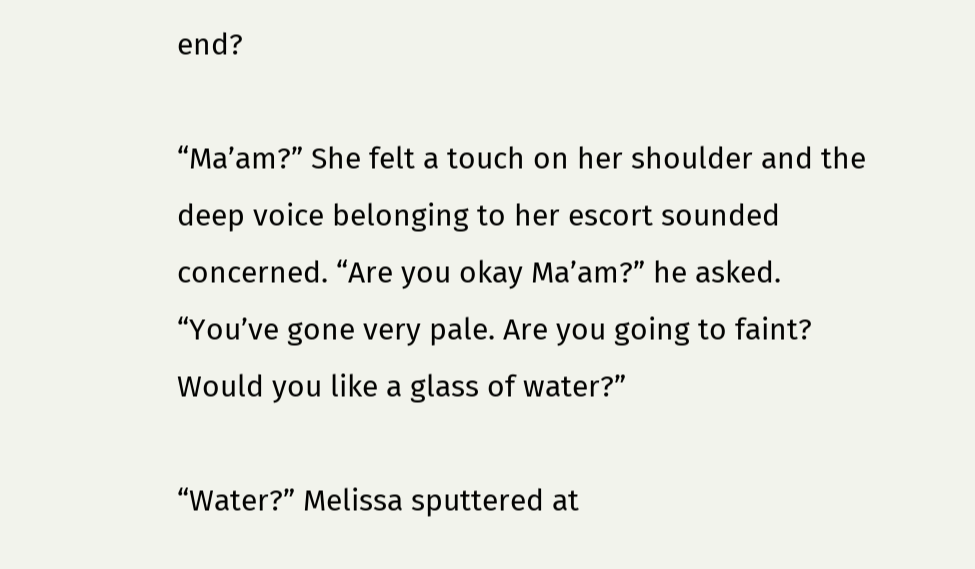end?

“Ma’am?” She felt a touch on her shoulder and the deep voice belonging to her escort sounded concerned. “Are you okay Ma’am?” he asked. “You’ve gone very pale. Are you going to faint? Would you like a glass of water?”

“Water?” Melissa sputtered at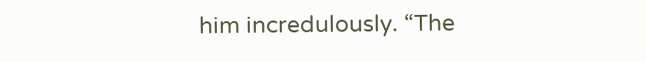him incredulously. “The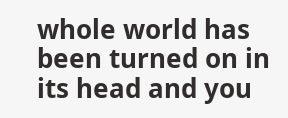whole world has been turned on in its head and you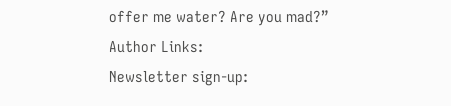offer me water? Are you mad?”
Author Links:
Newsletter sign-up: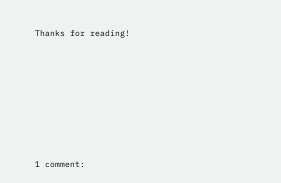Thanks for reading!







1 comment: